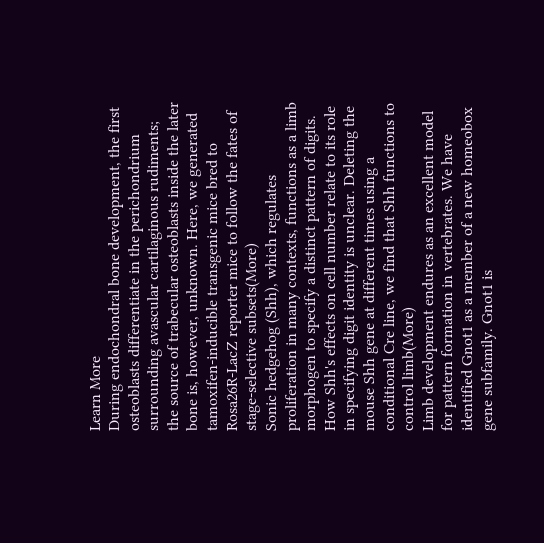Learn More
During endochondral bone development, the first osteoblasts differentiate in the perichondrium surrounding avascular cartilaginous rudiments; the source of trabecular osteoblasts inside the later bone is, however, unknown. Here, we generated tamoxifen-inducible transgenic mice bred to Rosa26R-LacZ reporter mice to follow the fates of stage-selective subsets(More)
Sonic hedgehog (Shh), which regulates proliferation in many contexts, functions as a limb morphogen to specify a distinct pattern of digits. How Shh's effects on cell number relate to its role in specifying digit identity is unclear. Deleting the mouse Shh gene at different times using a conditional Cre line, we find that Shh functions to control limb(More)
Limb development endures as an excellent model for pattern formation in vertebrates. We have identified Gnot1 as a member of a new homeobox gene subfamily. Gnot1 is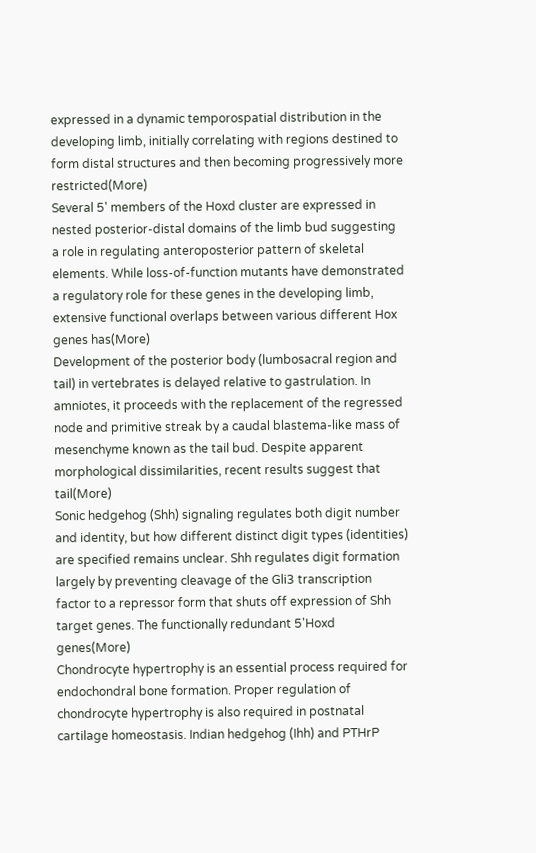expressed in a dynamic temporospatial distribution in the developing limb, initially correlating with regions destined to form distal structures and then becoming progressively more restricted(More)
Several 5' members of the Hoxd cluster are expressed in nested posterior-distal domains of the limb bud suggesting a role in regulating anteroposterior pattern of skeletal elements. While loss-of-function mutants have demonstrated a regulatory role for these genes in the developing limb, extensive functional overlaps between various different Hox genes has(More)
Development of the posterior body (lumbosacral region and tail) in vertebrates is delayed relative to gastrulation. In amniotes, it proceeds with the replacement of the regressed node and primitive streak by a caudal blastema-like mass of mesenchyme known as the tail bud. Despite apparent morphological dissimilarities, recent results suggest that tail(More)
Sonic hedgehog (Shh) signaling regulates both digit number and identity, but how different distinct digit types (identities) are specified remains unclear. Shh regulates digit formation largely by preventing cleavage of the Gli3 transcription factor to a repressor form that shuts off expression of Shh target genes. The functionally redundant 5'Hoxd genes(More)
Chondrocyte hypertrophy is an essential process required for endochondral bone formation. Proper regulation of chondrocyte hypertrophy is also required in postnatal cartilage homeostasis. Indian hedgehog (Ihh) and PTHrP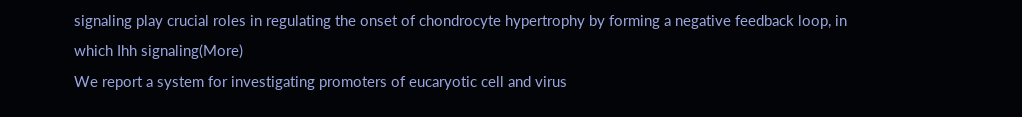signaling play crucial roles in regulating the onset of chondrocyte hypertrophy by forming a negative feedback loop, in which Ihh signaling(More)
We report a system for investigating promoters of eucaryotic cell and virus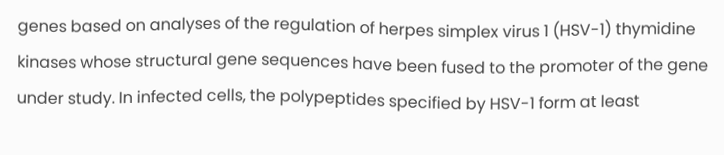genes based on analyses of the regulation of herpes simplex virus 1 (HSV-1) thymidine kinases whose structural gene sequences have been fused to the promoter of the gene under study. In infected cells, the polypeptides specified by HSV-1 form at least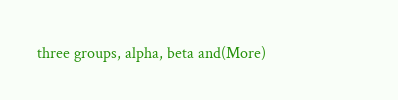three groups, alpha, beta and(More)